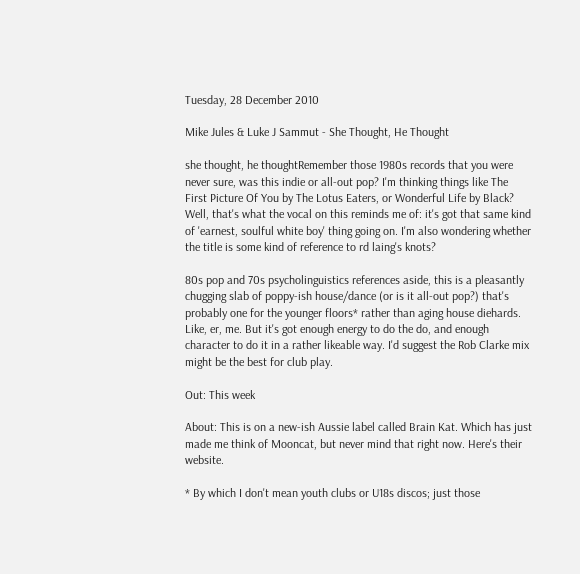Tuesday, 28 December 2010

Mike Jules & Luke J Sammut - She Thought, He Thought

she thought, he thoughtRemember those 1980s records that you were never sure, was this indie or all-out pop? I'm thinking things like The First Picture Of You by The Lotus Eaters, or Wonderful Life by Black? Well, that's what the vocal on this reminds me of: it's got that same kind of 'earnest, soulful white boy' thing going on. I'm also wondering whether the title is some kind of reference to rd laing's knots?

80s pop and 70s psycholinguistics references aside, this is a pleasantly chugging slab of poppy-ish house/dance (or is it all-out pop?) that's probably one for the younger floors* rather than aging house diehards. Like, er, me. But it's got enough energy to do the do, and enough character to do it in a rather likeable way. I'd suggest the Rob Clarke mix might be the best for club play.

Out: This week

About: This is on a new-ish Aussie label called Brain Kat. Which has just made me think of Mooncat, but never mind that right now. Here's their website.

* By which I don't mean youth clubs or U18s discos; just those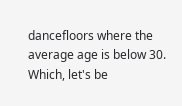dancefloors where the average age is below 30. Which, let's be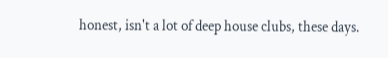honest, isn't a lot of deep house clubs, these days.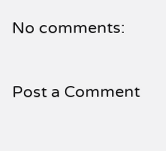No comments:

Post a Comment